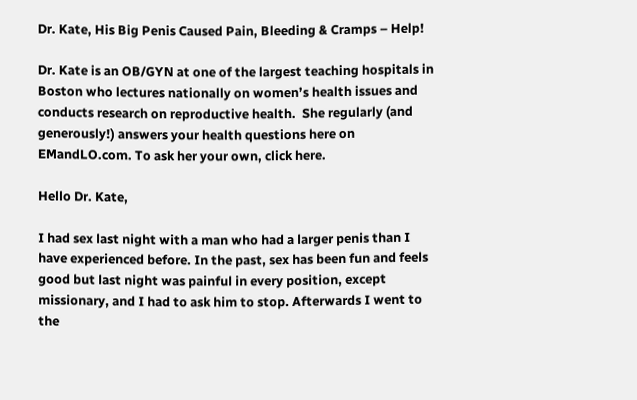Dr. Kate, His Big Penis Caused Pain, Bleeding & Cramps – Help!

Dr. Kate is an OB/GYN at one of the largest teaching hospitals in Boston who lectures nationally on women’s health issues and conducts research on reproductive health.  She regularly (and generously!) answers your health questions here on EMandLO.com. To ask her your own, click here.

Hello Dr. Kate,

I had sex last night with a man who had a larger penis than I have experienced before. In the past, sex has been fun and feels good but last night was painful in every position, except missionary, and I had to ask him to stop. Afterwards I went to the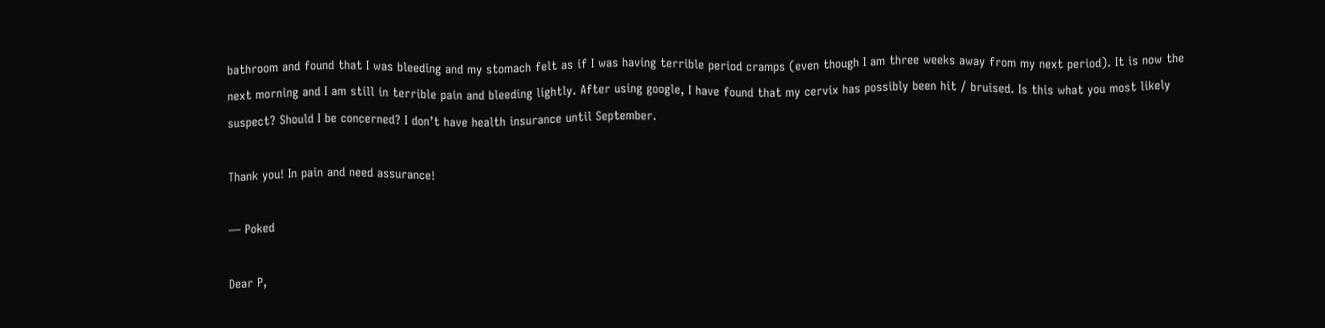bathroom and found that I was bleeding and my stomach felt as if I was having terrible period cramps (even though I am three weeks away from my next period). It is now the next morning and I am still in terrible pain and bleeding lightly. After using google, I have found that my cervix has possibly been hit / bruised. Is this what you most likely suspect? Should I be concerned? I don’t have health insurance until September.

Thank you! In pain and need assurance!

— Poked

Dear P,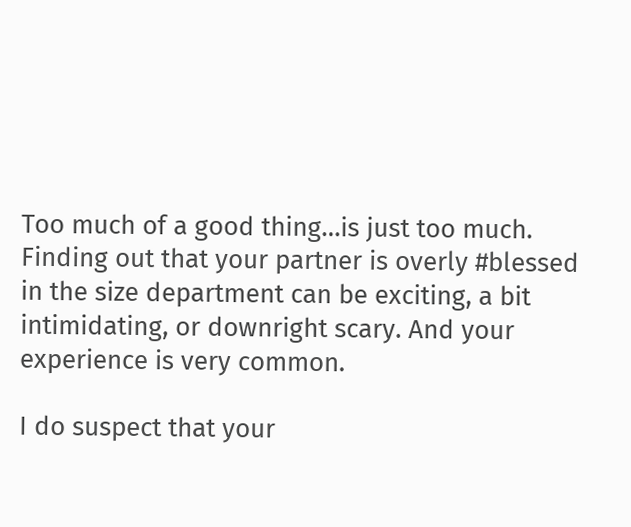Too much of a good thing…is just too much. Finding out that your partner is overly #blessed in the size department can be exciting, a bit intimidating, or downright scary. And your experience is very common.

I do suspect that your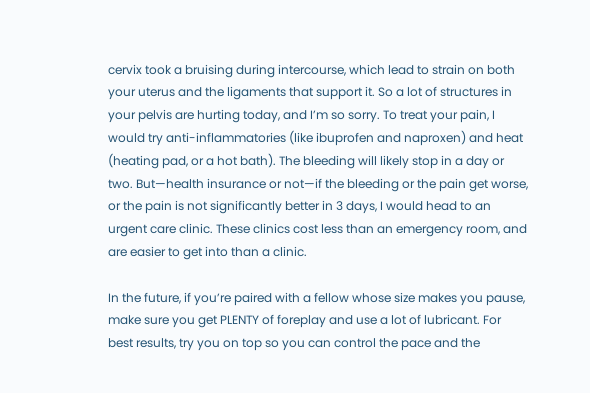cervix took a bruising during intercourse, which lead to strain on both your uterus and the ligaments that support it. So a lot of structures in your pelvis are hurting today, and I’m so sorry. To treat your pain, I would try anti-inflammatories (like ibuprofen and naproxen) and heat (heating pad, or a hot bath). The bleeding will likely stop in a day or two. But—health insurance or not—if the bleeding or the pain get worse, or the pain is not significantly better in 3 days, I would head to an urgent care clinic. These clinics cost less than an emergency room, and are easier to get into than a clinic.

In the future, if you’re paired with a fellow whose size makes you pause, make sure you get PLENTY of foreplay and use a lot of lubricant. For best results, try you on top so you can control the pace and the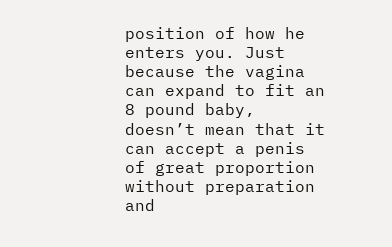position of how he enters you. Just because the vagina can expand to fit an 8 pound baby, doesn’t mean that it can accept a penis of great proportion without preparation and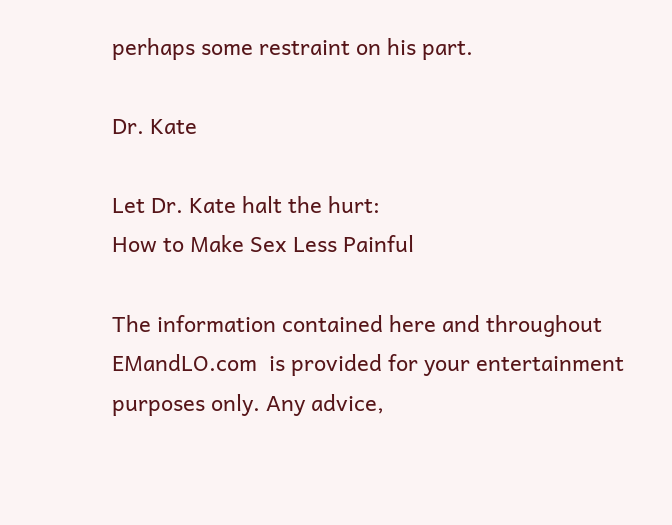perhaps some restraint on his part.

Dr. Kate

Let Dr. Kate halt the hurt:
How to Make Sex Less Painful

The information contained here and throughout EMandLO.com  is provided for your entertainment purposes only. Any advice,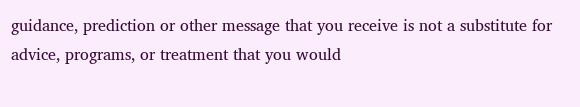guidance, prediction or other message that you receive is not a substitute for advice, programs, or treatment that you would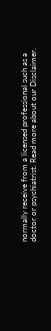normally receive from a licensed professional such as a doctor or psychiatrist. Read more about our Disclaimer.